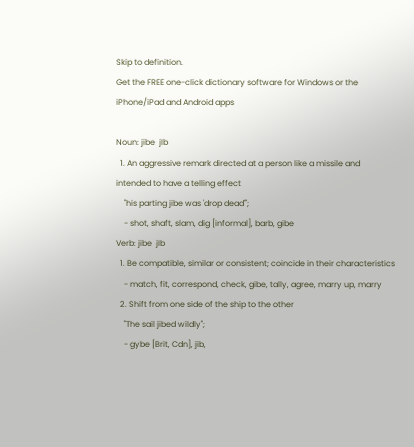Skip to definition.
Get the FREE one-click dictionary software for Windows or the iPhone/iPad and Android apps

Noun: jibe  jIb
  1. An aggressive remark directed at a person like a missile and intended to have a telling effect
    "his parting jibe was 'drop dead'";
    - shot, shaft, slam, dig [informal], barb, gibe
Verb: jibe  jIb
  1. Be compatible, similar or consistent; coincide in their characteristics
    - match, fit, correspond, check, gibe, tally, agree, marry up, marry
  2. Shift from one side of the ship to the other
    "The sail jibed wildly";
    - gybe [Brit, Cdn], jib,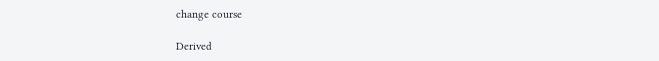change course

Derived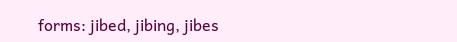forms: jibed, jibing, jibes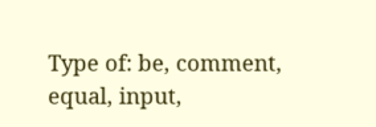Type of: be, comment, equal, input,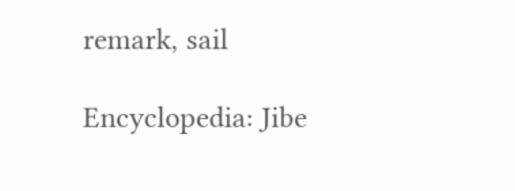remark, sail

Encyclopedia: Jibe